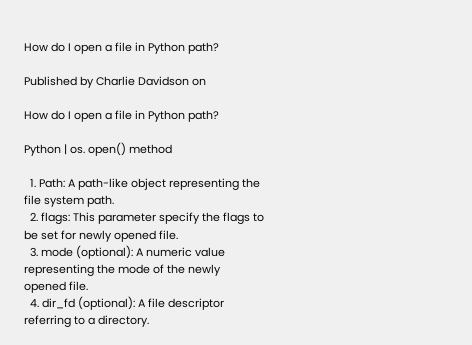How do I open a file in Python path?

Published by Charlie Davidson on

How do I open a file in Python path?

Python | os. open() method

  1. Path: A path-like object representing the file system path.
  2. flags: This parameter specify the flags to be set for newly opened file.
  3. mode (optional): A numeric value representing the mode of the newly opened file.
  4. dir_fd (optional): A file descriptor referring to a directory.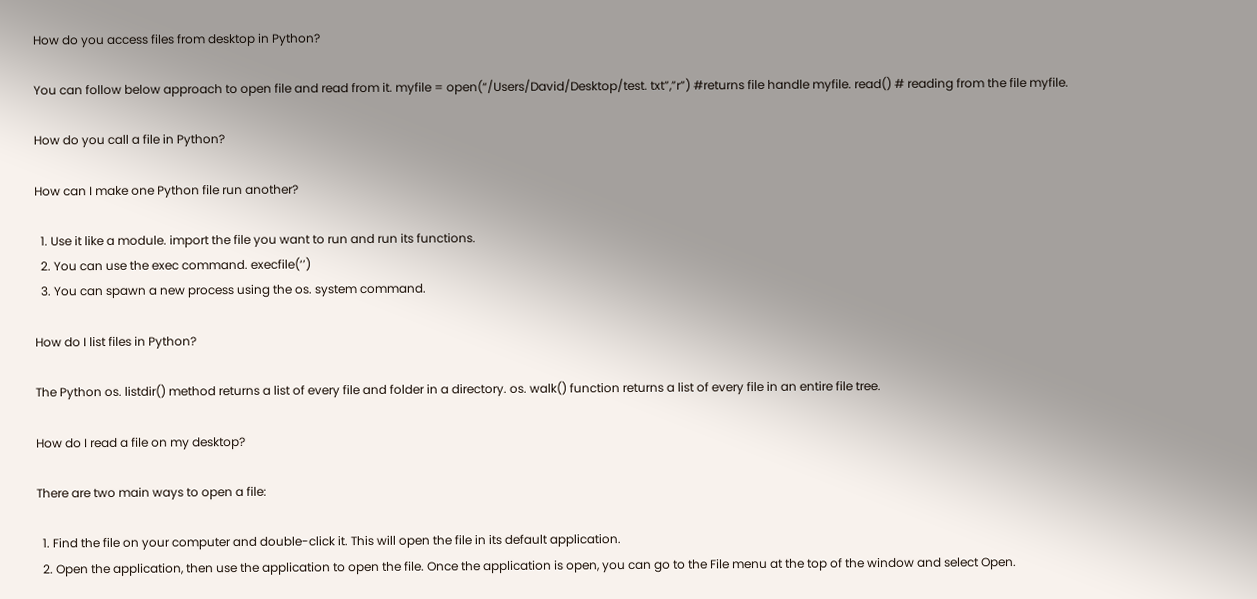How do you access files from desktop in Python?

You can follow below approach to open file and read from it. myfile = open(“/Users/David/Desktop/test. txt”,”r”) #returns file handle myfile. read() # reading from the file myfile.

How do you call a file in Python?

How can I make one Python file run another?

  1. Use it like a module. import the file you want to run and run its functions.
  2. You can use the exec command. execfile(‘’)
  3. You can spawn a new process using the os. system command.

How do I list files in Python?

The Python os. listdir() method returns a list of every file and folder in a directory. os. walk() function returns a list of every file in an entire file tree.

How do I read a file on my desktop?

There are two main ways to open a file:

  1. Find the file on your computer and double-click it. This will open the file in its default application.
  2. Open the application, then use the application to open the file. Once the application is open, you can go to the File menu at the top of the window and select Open.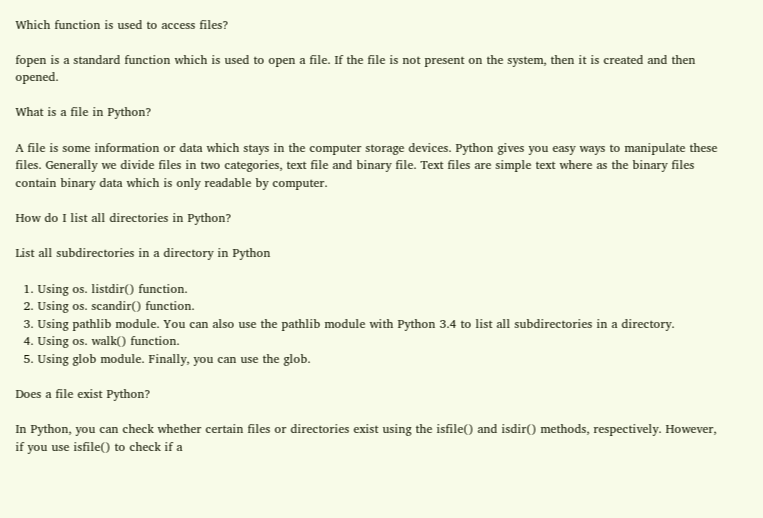Which function is used to access files?

fopen is a standard function which is used to open a file. If the file is not present on the system, then it is created and then opened.

What is a file in Python?

A file is some information or data which stays in the computer storage devices. Python gives you easy ways to manipulate these files. Generally we divide files in two categories, text file and binary file. Text files are simple text where as the binary files contain binary data which is only readable by computer.

How do I list all directories in Python?

List all subdirectories in a directory in Python

  1. Using os. listdir() function.
  2. Using os. scandir() function.
  3. Using pathlib module. You can also use the pathlib module with Python 3.4 to list all subdirectories in a directory.
  4. Using os. walk() function.
  5. Using glob module. Finally, you can use the glob.

Does a file exist Python?

In Python, you can check whether certain files or directories exist using the isfile() and isdir() methods, respectively. However, if you use isfile() to check if a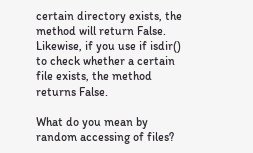certain directory exists, the method will return False. Likewise, if you use if isdir() to check whether a certain file exists, the method returns False.

What do you mean by random accessing of files?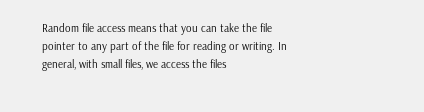Random file access means that you can take the file pointer to any part of the file for reading or writing. In general, with small files, we access the files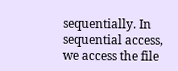sequentially. In sequential access, we access the file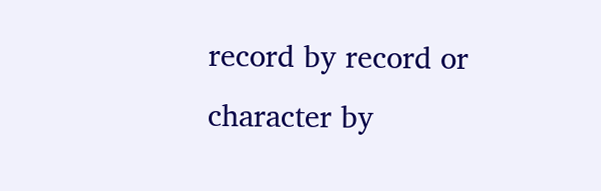record by record or character by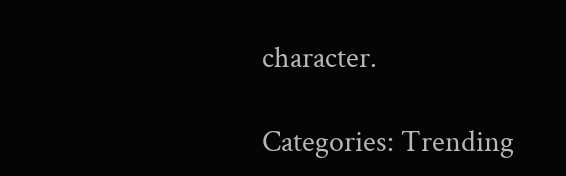character.

Categories: Trending